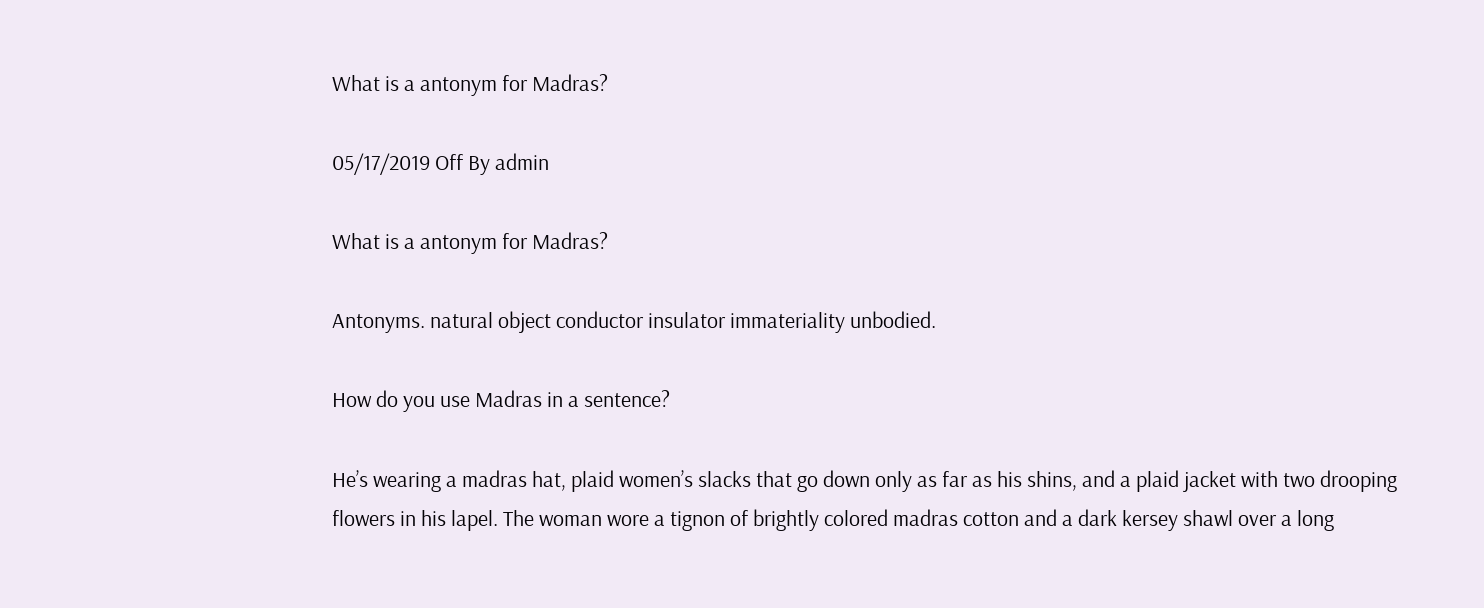What is a antonym for Madras?

05/17/2019 Off By admin

What is a antonym for Madras?

Antonyms. natural object conductor insulator immateriality unbodied.

How do you use Madras in a sentence?

He’s wearing a madras hat, plaid women’s slacks that go down only as far as his shins, and a plaid jacket with two drooping flowers in his lapel. The woman wore a tignon of brightly colored madras cotton and a dark kersey shawl over a long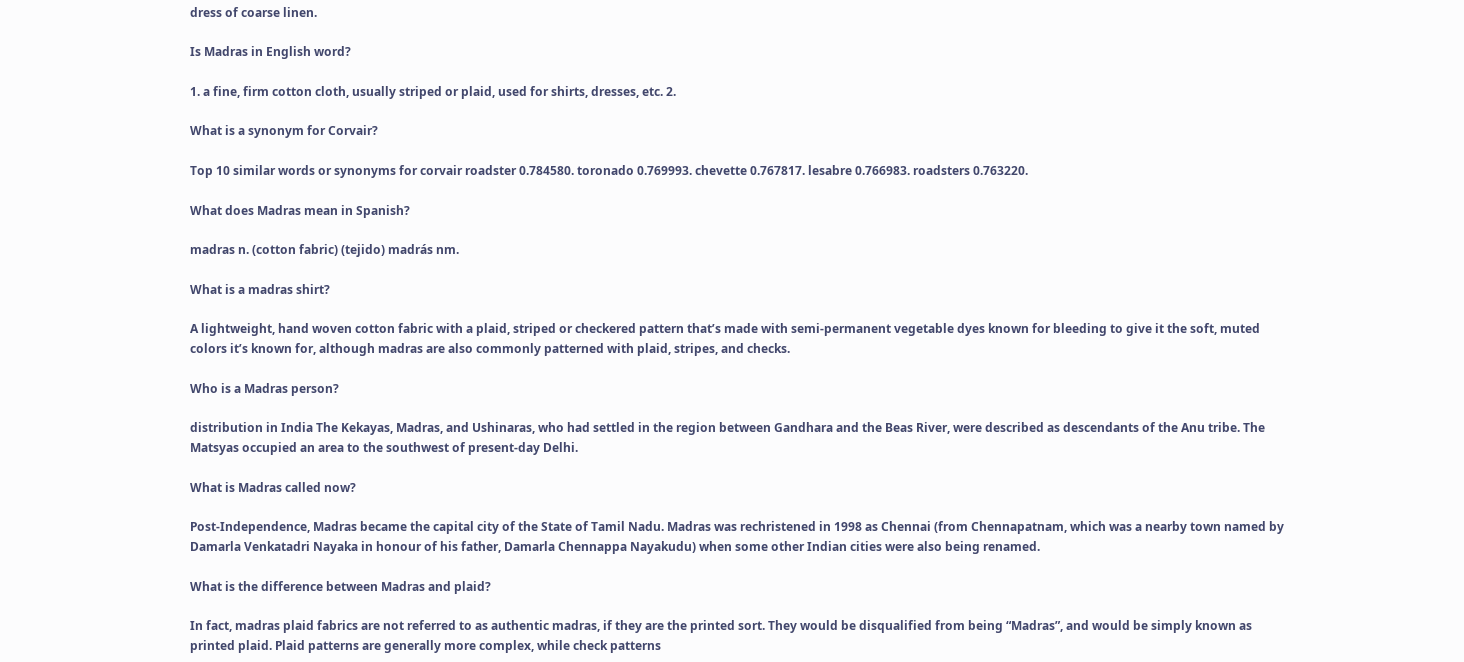dress of coarse linen.

Is Madras in English word?

1. a fine, firm cotton cloth, usually striped or plaid, used for shirts, dresses, etc. 2.

What is a synonym for Corvair?

Top 10 similar words or synonyms for corvair roadster 0.784580. toronado 0.769993. chevette 0.767817. lesabre 0.766983. roadsters 0.763220.

What does Madras mean in Spanish?

madras n. (cotton fabric) (tejido) madrás nm.

What is a madras shirt?

A lightweight, hand woven cotton fabric with a plaid, striped or checkered pattern that’s made with semi-permanent vegetable dyes known for bleeding to give it the soft, muted colors it’s known for, although madras are also commonly patterned with plaid, stripes, and checks.

Who is a Madras person?

distribution in India The Kekayas, Madras, and Ushinaras, who had settled in the region between Gandhara and the Beas River, were described as descendants of the Anu tribe. The Matsyas occupied an area to the southwest of present-day Delhi.

What is Madras called now?

Post-Independence, Madras became the capital city of the State of Tamil Nadu. Madras was rechristened in 1998 as Chennai (from Chennapatnam, which was a nearby town named by Damarla Venkatadri Nayaka in honour of his father, Damarla Chennappa Nayakudu) when some other Indian cities were also being renamed.

What is the difference between Madras and plaid?

In fact, madras plaid fabrics are not referred to as authentic madras, if they are the printed sort. They would be disqualified from being “Madras”, and would be simply known as printed plaid. Plaid patterns are generally more complex, while check patterns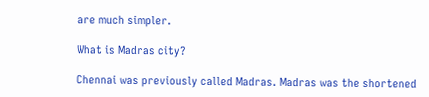are much simpler.

What is Madras city?

Chennai was previously called Madras. Madras was the shortened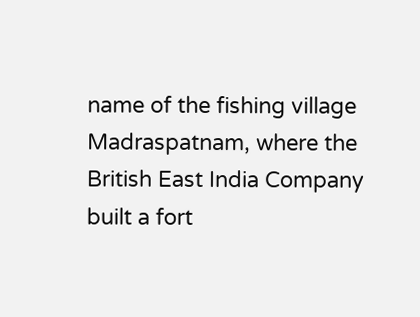name of the fishing village Madraspatnam, where the British East India Company built a fort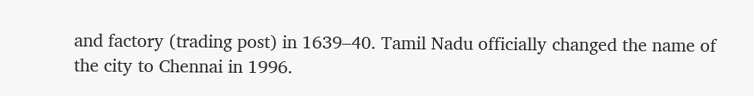and factory (trading post) in 1639–40. Tamil Nadu officially changed the name of the city to Chennai in 1996.